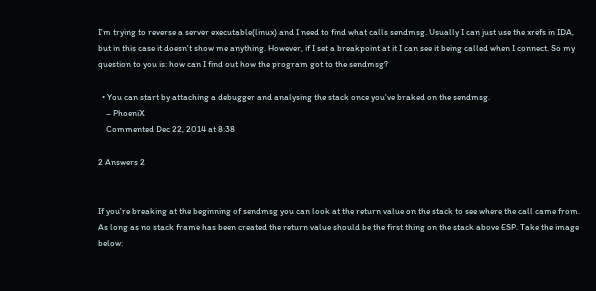I'm trying to reverse a server executable(linux) and I need to find what calls sendmsg. Usually I can just use the xrefs in IDA, but in this case it doesn't show me anything. However, if I set a breakpoint at it I can see it being called when I connect. So my question to you is: how can I find out how the program got to the sendmsg?

  • You can start by attaching a debugger and analysing the stack once you've braked on the sendmsg.
    – PhoeniX
    Commented Dec 22, 2014 at 8:38

2 Answers 2


If you're breaking at the beginning of sendmsg you can look at the return value on the stack to see where the call came from. As long as no stack frame has been created the return value should be the first thing on the stack above ESP. Take the image below: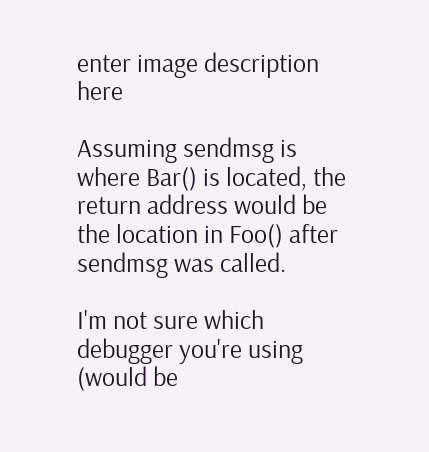enter image description here

Assuming sendmsg is where Bar() is located, the return address would be the location in Foo() after sendmsg was called.

I'm not sure which debugger you're using (would be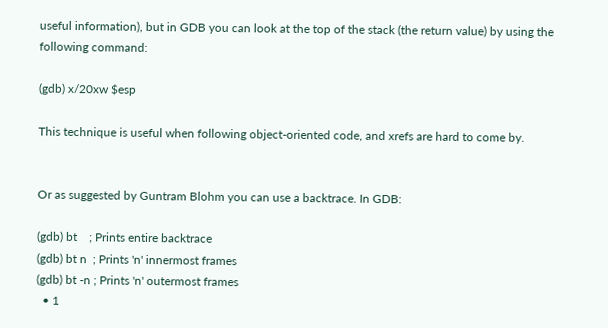useful information), but in GDB you can look at the top of the stack (the return value) by using the following command:

(gdb) x/20xw $esp

This technique is useful when following object-oriented code, and xrefs are hard to come by.


Or as suggested by Guntram Blohm you can use a backtrace. In GDB:

(gdb) bt    ; Prints entire backtrace
(gdb) bt n  ; Prints 'n' innermost frames
(gdb) bt -n ; Prints 'n' outermost frames
  • 1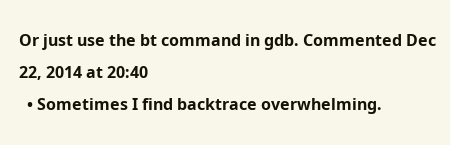Or just use the bt command in gdb. Commented Dec 22, 2014 at 20:40
  • Sometimes I find backtrace overwhelming.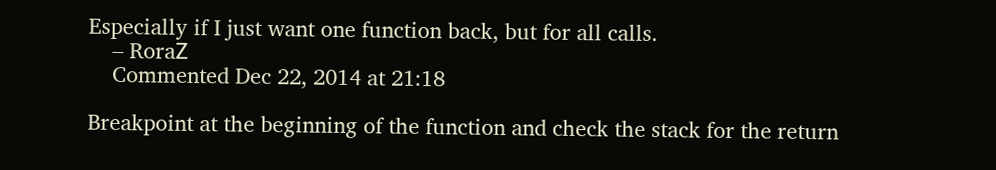Especially if I just want one function back, but for all calls.
    – RoraΖ
    Commented Dec 22, 2014 at 21:18

Breakpoint at the beginning of the function and check the stack for the return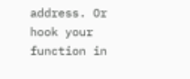address. Or hook your function in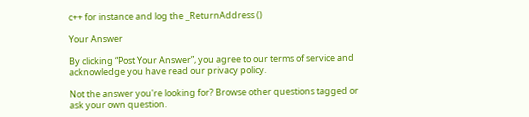c++ for instance and log the _ReturnAddress ()

Your Answer

By clicking “Post Your Answer”, you agree to our terms of service and acknowledge you have read our privacy policy.

Not the answer you're looking for? Browse other questions tagged or ask your own question.